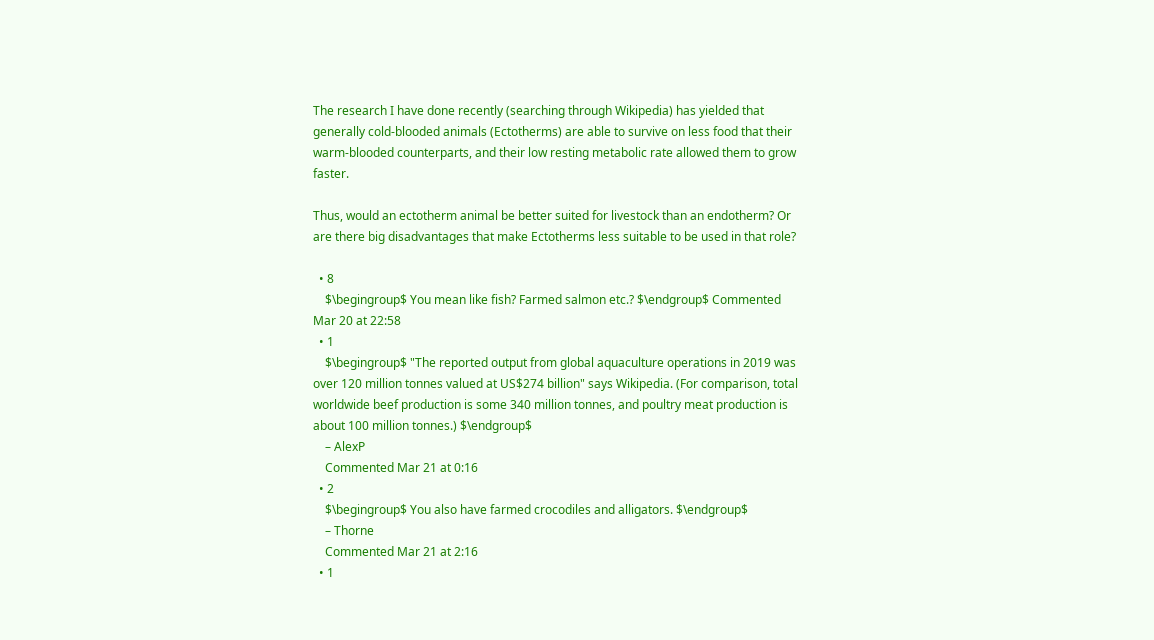The research I have done recently (searching through Wikipedia) has yielded that generally cold-blooded animals (Ectotherms) are able to survive on less food that their warm-blooded counterparts, and their low resting metabolic rate allowed them to grow faster.

Thus, would an ectotherm animal be better suited for livestock than an endotherm? Or are there big disadvantages that make Ectotherms less suitable to be used in that role?

  • 8
    $\begingroup$ You mean like fish? Farmed salmon etc.? $\endgroup$ Commented Mar 20 at 22:58
  • 1
    $\begingroup$ "The reported output from global aquaculture operations in 2019 was over 120 million tonnes valued at US$274 billion" says Wikipedia. (For comparison, total worldwide beef production is some 340 million tonnes, and poultry meat production is about 100 million tonnes.) $\endgroup$
    – AlexP
    Commented Mar 21 at 0:16
  • 2
    $\begingroup$ You also have farmed crocodiles and alligators. $\endgroup$
    – Thorne
    Commented Mar 21 at 2:16
  • 1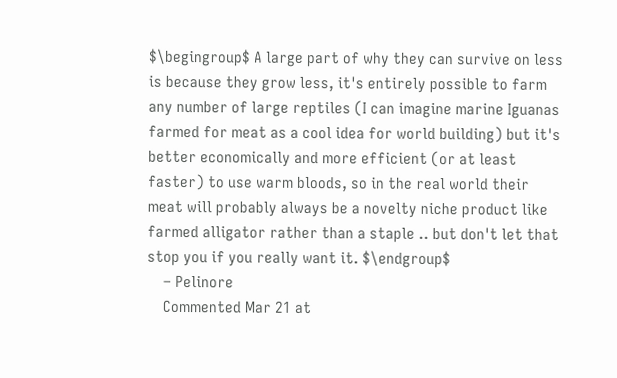$\begingroup$ A large part of why they can survive on less is because they grow less, it's entirely possible to farm any number of large reptiles (I can imagine marine Iguanas farmed for meat as a cool idea for world building) but it's better economically and more efficient (or at least faster) to use warm bloods, so in the real world their meat will probably always be a novelty niche product like farmed alligator rather than a staple .. but don't let that stop you if you really want it. $\endgroup$
    – Pelinore
    Commented Mar 21 at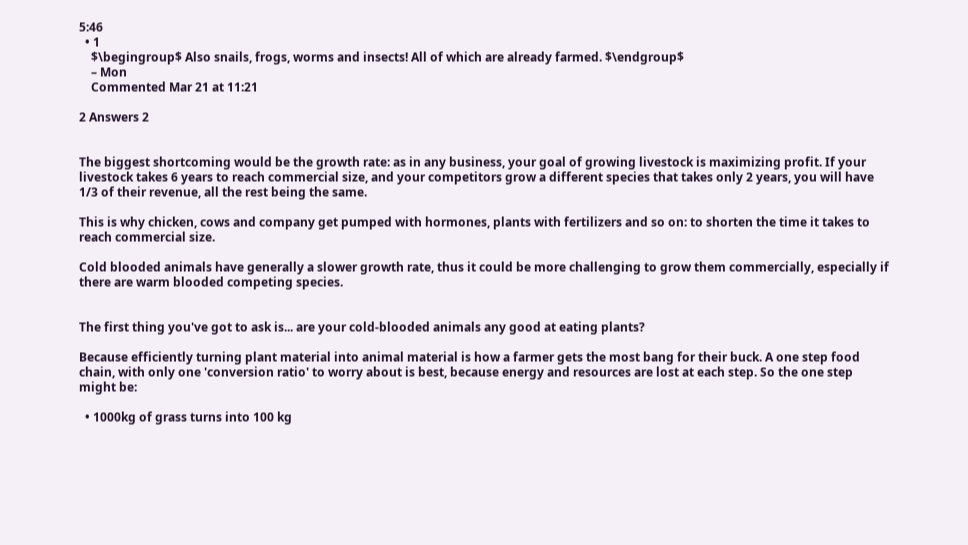5:46
  • 1
    $\begingroup$ Also snails, frogs, worms and insects! All of which are already farmed. $\endgroup$
    – Mon
    Commented Mar 21 at 11:21

2 Answers 2


The biggest shortcoming would be the growth rate: as in any business, your goal of growing livestock is maximizing profit. If your livestock takes 6 years to reach commercial size, and your competitors grow a different species that takes only 2 years, you will have 1/3 of their revenue, all the rest being the same.

This is why chicken, cows and company get pumped with hormones, plants with fertilizers and so on: to shorten the time it takes to reach commercial size.

Cold blooded animals have generally a slower growth rate, thus it could be more challenging to grow them commercially, especially if there are warm blooded competing species.


The first thing you've got to ask is... are your cold-blooded animals any good at eating plants?

Because efficiently turning plant material into animal material is how a farmer gets the most bang for their buck. A one step food chain, with only one 'conversion ratio' to worry about is best, because energy and resources are lost at each step. So the one step might be:

  • 1000kg of grass turns into 100 kg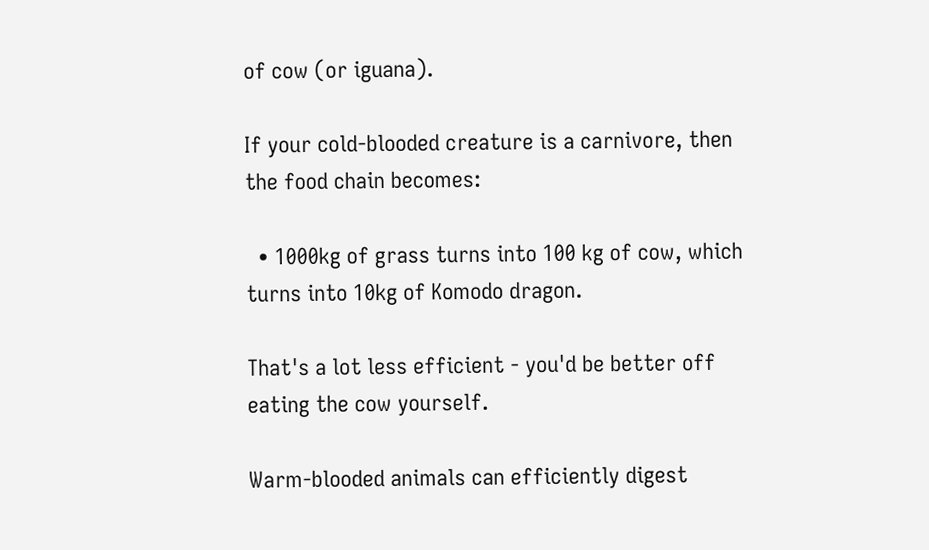of cow (or iguana).

If your cold-blooded creature is a carnivore, then the food chain becomes:

  • 1000kg of grass turns into 100 kg of cow, which turns into 10kg of Komodo dragon.

That's a lot less efficient - you'd be better off eating the cow yourself.

Warm-blooded animals can efficiently digest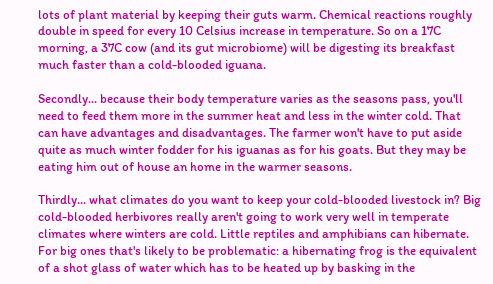lots of plant material by keeping their guts warm. Chemical reactions roughly double in speed for every 10 Celsius increase in temperature. So on a 17C morning, a 37C cow (and its gut microbiome) will be digesting its breakfast much faster than a cold-blooded iguana.

Secondly... because their body temperature varies as the seasons pass, you'll need to feed them more in the summer heat and less in the winter cold. That can have advantages and disadvantages. The farmer won't have to put aside quite as much winter fodder for his iguanas as for his goats. But they may be eating him out of house an home in the warmer seasons.

Thirdly... what climates do you want to keep your cold-blooded livestock in? Big cold-blooded herbivores really aren't going to work very well in temperate climates where winters are cold. Little reptiles and amphibians can hibernate. For big ones that's likely to be problematic: a hibernating frog is the equivalent of a shot glass of water which has to be heated up by basking in the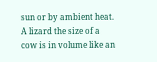sun or by ambient heat. A lizard the size of a cow is in volume like an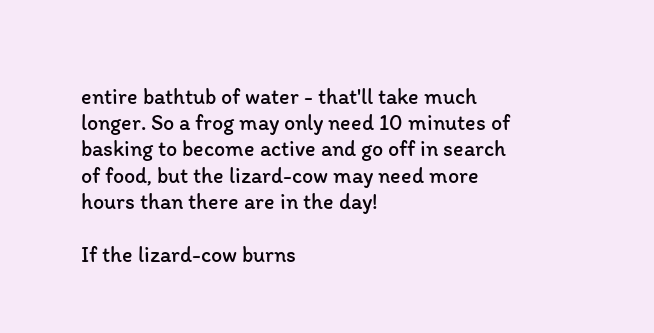entire bathtub of water - that'll take much longer. So a frog may only need 10 minutes of basking to become active and go off in search of food, but the lizard-cow may need more hours than there are in the day!

If the lizard-cow burns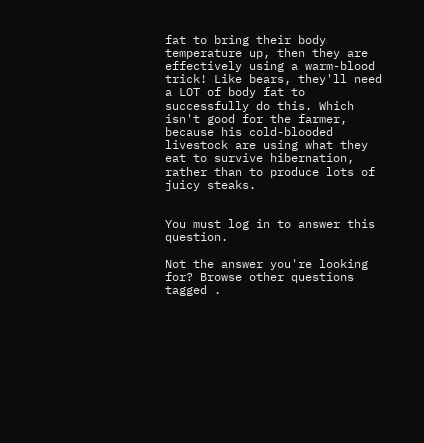fat to bring their body temperature up, then they are effectively using a warm-blood trick! Like bears, they'll need a LOT of body fat to successfully do this. Which isn't good for the farmer, because his cold-blooded livestock are using what they eat to survive hibernation, rather than to produce lots of juicy steaks.


You must log in to answer this question.

Not the answer you're looking for? Browse other questions tagged .